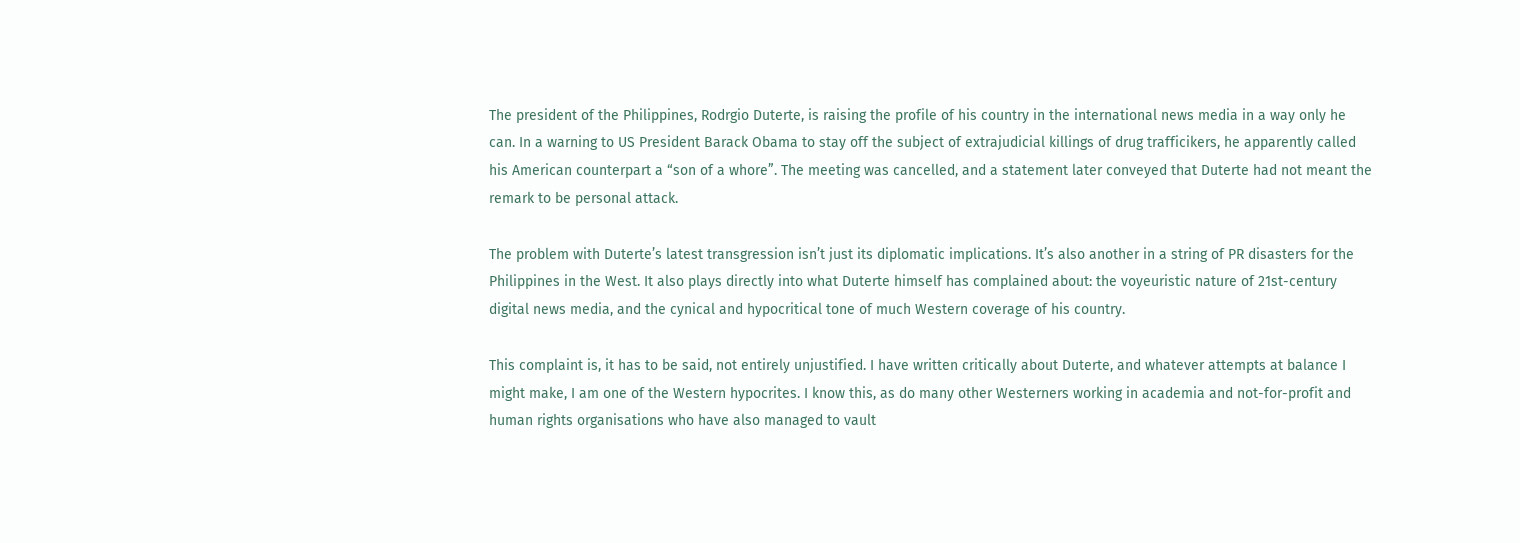The president of the Philippines, Rodrgio Duterte, is raising the profile of his country in the international news media in a way only he can. In a warning to US President Barack Obama to stay off the subject of extrajudicial killings of drug trafficikers, he apparently called his American counterpart a “son of a whore”. The meeting was cancelled, and a statement later conveyed that Duterte had not meant the remark to be personal attack.

The problem with Duterte’s latest transgression isn’t just its diplomatic implications. It’s also another in a string of PR disasters for the Philippines in the West. It also plays directly into what Duterte himself has complained about: the voyeuristic nature of 21st-century digital news media, and the cynical and hypocritical tone of much Western coverage of his country.

This complaint is, it has to be said, not entirely unjustified. I have written critically about Duterte, and whatever attempts at balance I might make, I am one of the Western hypocrites. I know this, as do many other Westerners working in academia and not-for-profit and human rights organisations who have also managed to vault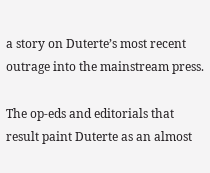a story on Duterte’s most recent outrage into the mainstream press.

The op-eds and editorials that result paint Duterte as an almost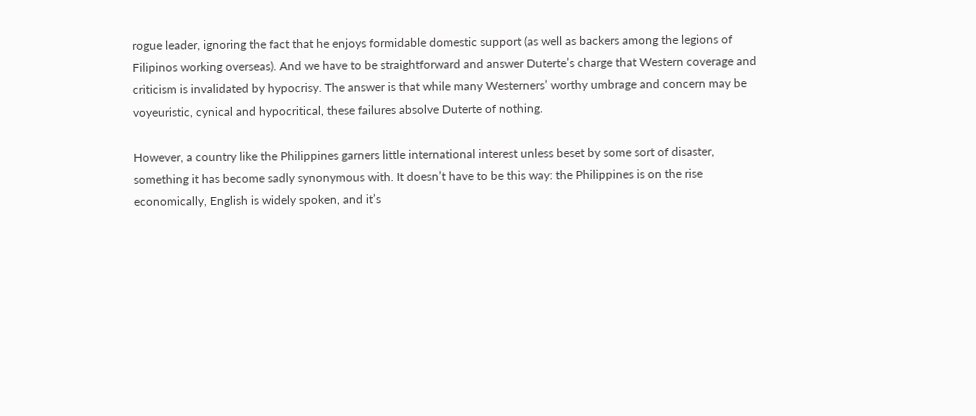rogue leader, ignoring the fact that he enjoys formidable domestic support (as well as backers among the legions of Filipinos working overseas). And we have to be straightforward and answer Duterte’s charge that Western coverage and criticism is invalidated by hypocrisy. The answer is that while many Westerners’ worthy umbrage and concern may be voyeuristic, cynical and hypocritical, these failures absolve Duterte of nothing.

However, a country like the Philippines garners little international interest unless beset by some sort of disaster, something it has become sadly synonymous with. It doesn’t have to be this way: the Philippines is on the rise economically, English is widely spoken, and it’s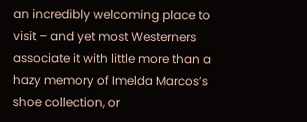an incredibly welcoming place to visit – and yet most Westerners associate it with little more than a hazy memory of Imelda Marcos’s shoe collection, or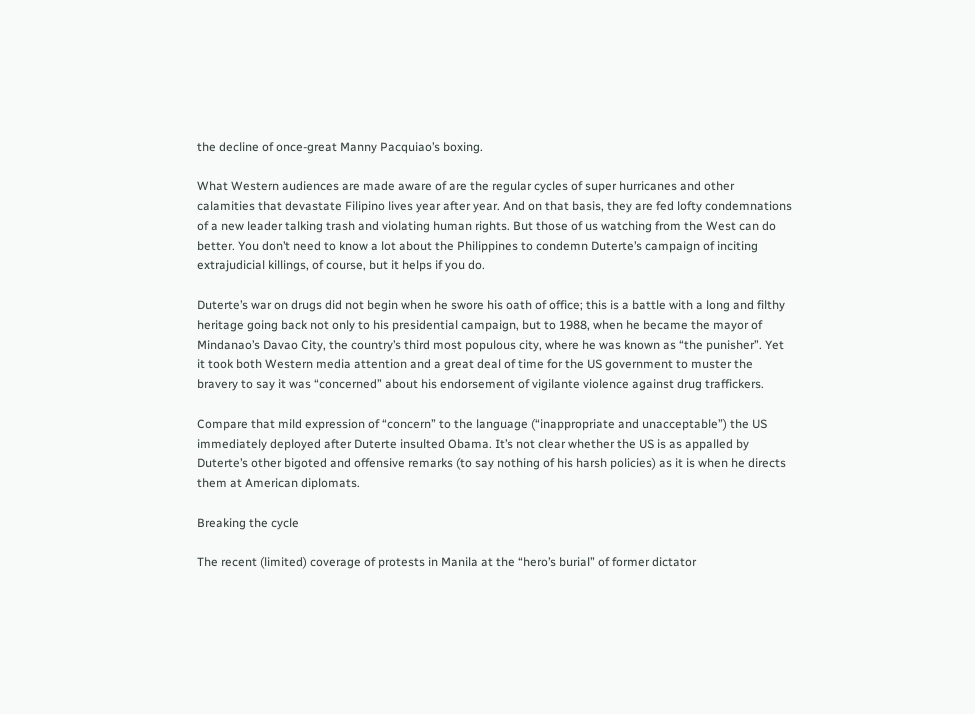the decline of once-great Manny Pacquiao’s boxing.

What Western audiences are made aware of are the regular cycles of super hurricanes and other calamities that devastate Filipino lives year after year. And on that basis, they are fed lofty condemnations of a new leader talking trash and violating human rights. But those of us watching from the West can do better. You don’t need to know a lot about the Philippines to condemn Duterte’s campaign of inciting extrajudicial killings, of course, but it helps if you do.

Duterte’s war on drugs did not begin when he swore his oath of office; this is a battle with a long and filthy heritage going back not only to his presidential campaign, but to 1988, when he became the mayor of Mindanao’s Davao City, the country’s third most populous city, where he was known as “the punisher”. Yet it took both Western media attention and a great deal of time for the US government to muster the bravery to say it was “concerned” about his endorsement of vigilante violence against drug traffickers.

Compare that mild expression of “concern” to the language (“inappropriate and unacceptable”) the US immediately deployed after Duterte insulted Obama. It’s not clear whether the US is as appalled by Duterte’s other bigoted and offensive remarks (to say nothing of his harsh policies) as it is when he directs them at American diplomats.

Breaking the cycle

The recent (limited) coverage of protests in Manila at the “hero’s burial” of former dictator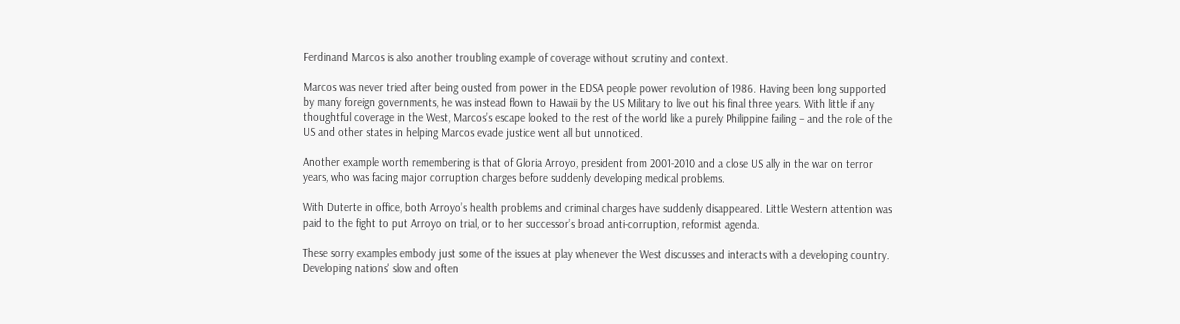Ferdinand Marcos is also another troubling example of coverage without scrutiny and context.

Marcos was never tried after being ousted from power in the EDSA people power revolution of 1986. Having been long supported by many foreign governments, he was instead flown to Hawaii by the US Military to live out his final three years. With little if any thoughtful coverage in the West, Marcos’s escape looked to the rest of the world like a purely Philippine failing – and the role of the US and other states in helping Marcos evade justice went all but unnoticed.

Another example worth remembering is that of Gloria Arroyo, president from 2001-2010 and a close US ally in the war on terror years, who was facing major corruption charges before suddenly developing medical problems.

With Duterte in office, both Arroyo’s health problems and criminal charges have suddenly disappeared. Little Western attention was paid to the fight to put Arroyo on trial, or to her successor’s broad anti-corruption, reformist agenda.

These sorry examples embody just some of the issues at play whenever the West discusses and interacts with a developing country. Developing nations' slow and often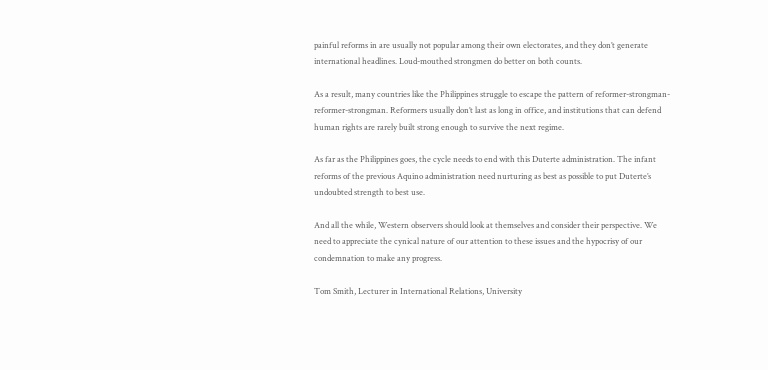painful reforms in are usually not popular among their own electorates, and they don’t generate international headlines. Loud-mouthed strongmen do better on both counts.

As a result, many countries like the Philippines struggle to escape the pattern of reformer-strongman-reformer-strongman. Reformers usually don’t last as long in office, and institutions that can defend human rights are rarely built strong enough to survive the next regime.

As far as the Philippines goes, the cycle needs to end with this Duterte administration. The infant reforms of the previous Aquino administration need nurturing as best as possible to put Duterte’s undoubted strength to best use.

And all the while, Western observers should look at themselves and consider their perspective. We need to appreciate the cynical nature of our attention to these issues and the hypocrisy of our condemnation to make any progress.

Tom Smith, Lecturer in International Relations, University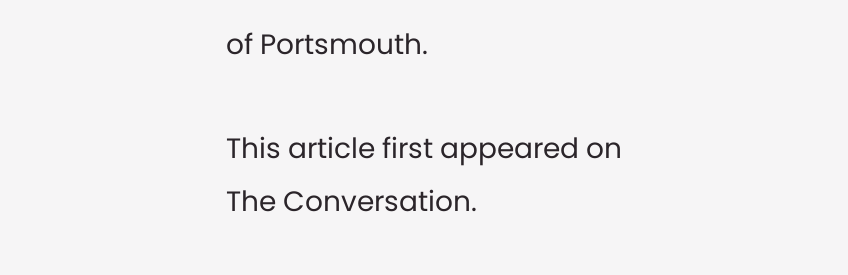of Portsmouth.

This article first appeared on The Conversation.